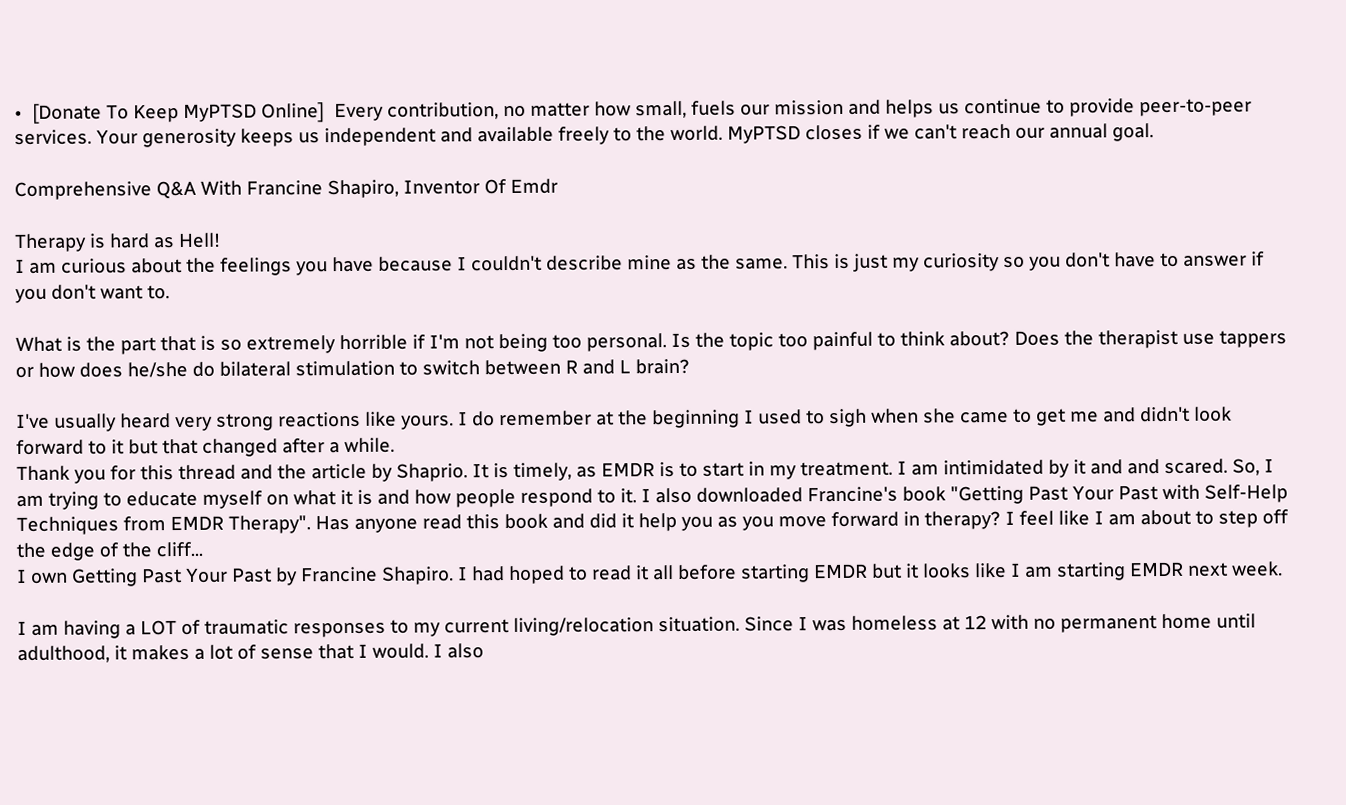•  [Donate To Keep MyPTSD Online]  Every contribution, no matter how small, fuels our mission and helps us continue to provide peer-to-peer services. Your generosity keeps us independent and available freely to the world. MyPTSD closes if we can't reach our annual goal.

Comprehensive Q&A With Francine Shapiro, Inventor Of Emdr

Therapy is hard as Hell!
I am curious about the feelings you have because I couldn't describe mine as the same. This is just my curiosity so you don't have to answer if you don't want to.

What is the part that is so extremely horrible if I'm not being too personal. Is the topic too painful to think about? Does the therapist use tappers or how does he/she do bilateral stimulation to switch between R and L brain?

I've usually heard very strong reactions like yours. I do remember at the beginning I used to sigh when she came to get me and didn't look forward to it but that changed after a while.
Thank you for this thread and the article by Shaprio. It is timely, as EMDR is to start in my treatment. I am intimidated by it and and scared. So, I am trying to educate myself on what it is and how people respond to it. I also downloaded Francine's book "Getting Past Your Past with Self-Help Techniques from EMDR Therapy". Has anyone read this book and did it help you as you move forward in therapy? I feel like I am about to step off the edge of the cliff...
I own Getting Past Your Past by Francine Shapiro. I had hoped to read it all before starting EMDR but it looks like I am starting EMDR next week.

I am having a LOT of traumatic responses to my current living/relocation situation. Since I was homeless at 12 with no permanent home until adulthood, it makes a lot of sense that I would. I also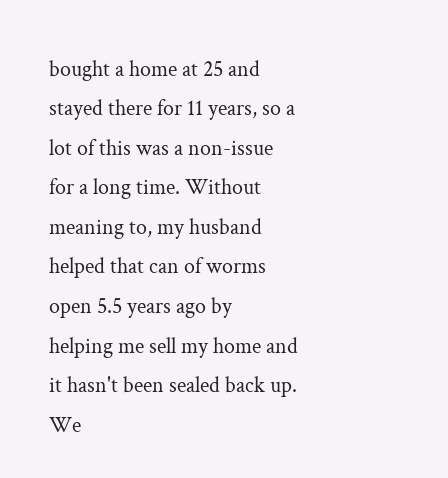bought a home at 25 and stayed there for 11 years, so a lot of this was a non-issue for a long time. Without meaning to, my husband helped that can of worms open 5.5 years ago by helping me sell my home and it hasn't been sealed back up. We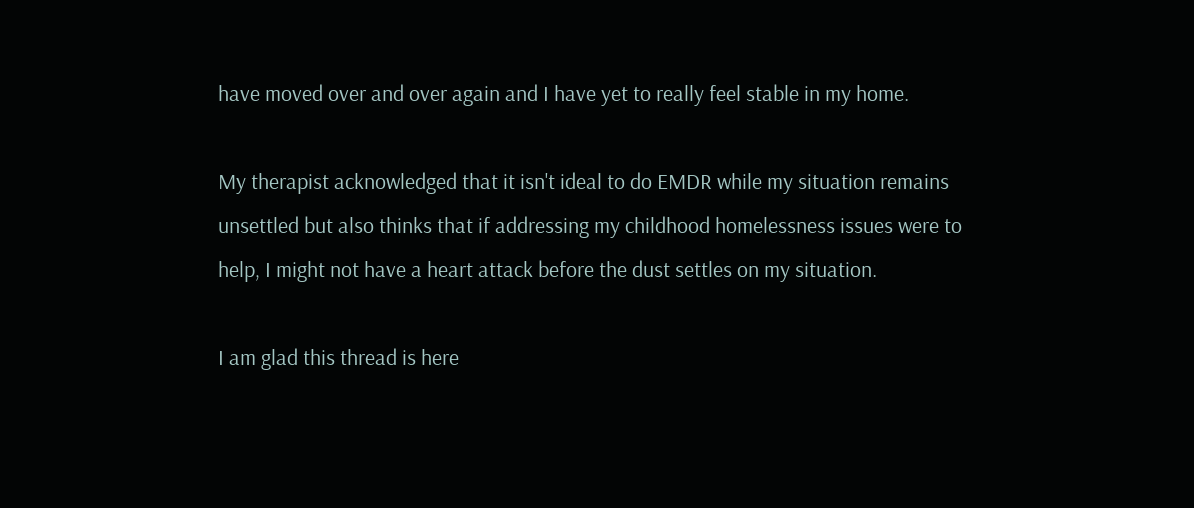have moved over and over again and I have yet to really feel stable in my home.

My therapist acknowledged that it isn't ideal to do EMDR while my situation remains unsettled but also thinks that if addressing my childhood homelessness issues were to help, I might not have a heart attack before the dust settles on my situation.

I am glad this thread is here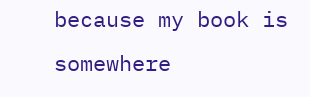because my book is somewhere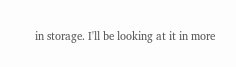in storage. I'll be looking at it in more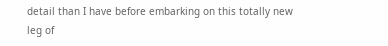detail than I have before embarking on this totally new leg of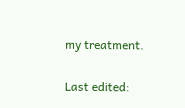my treatment.

Last edited: